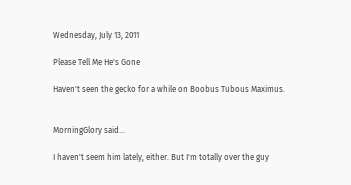Wednesday, July 13, 2011

Please Tell Me He's Gone

Haven't seen the gecko for a while on Boobus Tubous Maximus.


MorningGlory said...

I haven't seem him lately, either. But I'm totally over the guy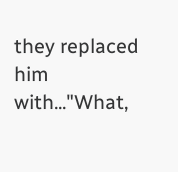they replaced him with..."What,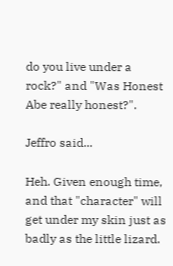do you live under a rock?" and "Was Honest Abe really honest?".

Jeffro said...

Heh. Given enough time, and that "character" will get under my skin just as badly as the little lizard.